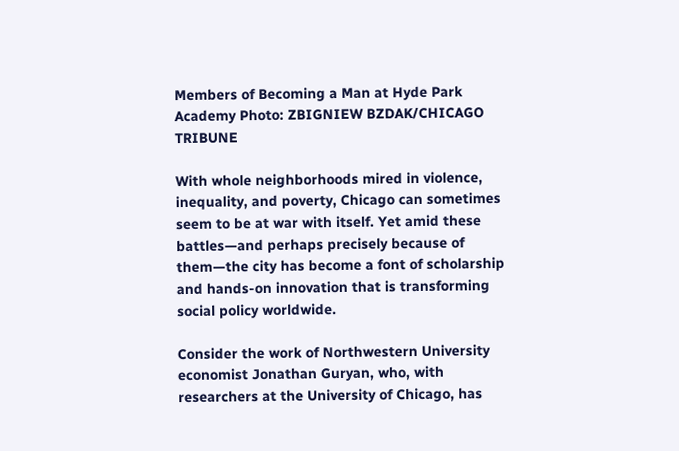Members of Becoming a Man at Hyde Park Academy Photo: ZBIGNIEW BZDAK/CHICAGO TRIBUNE

With whole neighborhoods mired in violence, inequality, and poverty, Chicago can sometimes seem to be at war with itself. Yet amid these battles—and perhaps precisely because of them—the city has become a font of scholarship and hands-on innovation that is transforming social policy worldwide.

Consider the work of Northwestern University economist Jonathan Guryan, who, with researchers at the University of Chicago, has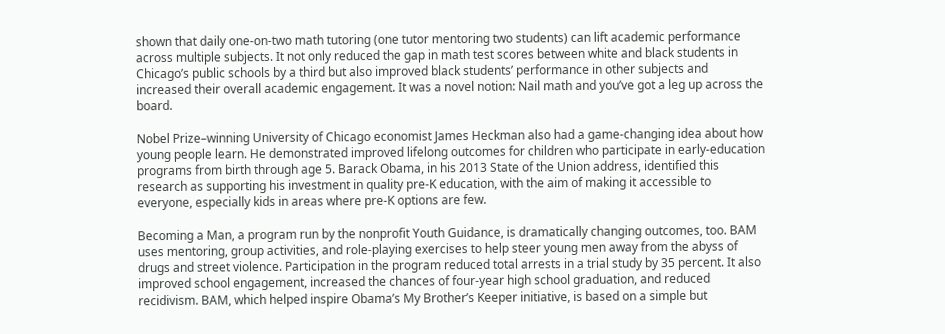shown that daily one-on-two math tutoring (one tutor mentoring two students) can lift academic performance across multiple subjects. It not only reduced the gap in math test scores between white and black students in Chicago’s public schools by a third but also improved black students’ performance in other subjects and increased their overall academic engagement. It was a novel notion: Nail math and you’ve got a leg up across the board.

Nobel Prize–winning University of Chicago economist James Heckman also had a game-changing idea about how young people learn. He demonstrated improved lifelong outcomes for children who participate in early-education programs from birth through age 5. Barack Obama, in his 2013 State of the Union address, identified this research as supporting his investment in quality pre-K education, with the aim of making it accessible to everyone, especially kids in areas where pre-K options are few.

Becoming a Man, a program run by the nonprofit Youth Guidance, is dramatically changing outcomes, too. BAM uses mentoring, group activities, and role-playing exercises to help steer young men away from the abyss of drugs and street violence. Participation in the program reduced total arrests in a trial study by 35 percent. It also improved school engagement, increased the chances of four-year high school graduation, and reduced recidivism. BAM, which helped inspire Obama’s My Brother’s Keeper initiative, is based on a simple but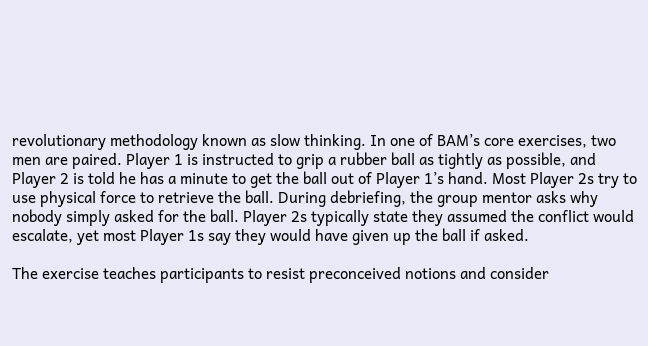revolutionary methodology known as slow thinking. In one of BAM’s core exercises, two men are paired. Player 1 is instructed to grip a rubber ball as tightly as possible, and Player 2 is told he has a minute to get the ball out of Player 1’s hand. Most Player 2s try to use physical force to retrieve the ball. During debriefing, the group mentor asks why nobody simply asked for the ball. Player 2s typically state they assumed the conflict would escalate, yet most Player 1s say they would have given up the ball if asked.

The exercise teaches participants to resist preconceived notions and consider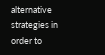alternative strategies in order to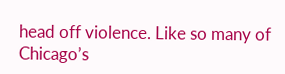head off violence. Like so many of Chicago’s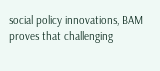social policy innovations, BAM proves that challenging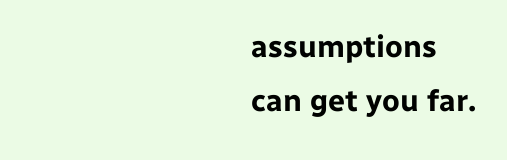assumptions can get you far.